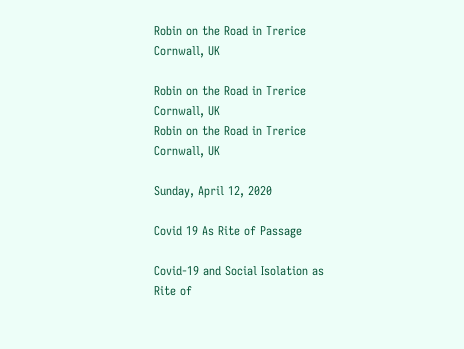Robin on the Road in Trerice Cornwall, UK

Robin on the Road in Trerice Cornwall, UK
Robin on the Road in Trerice Cornwall, UK

Sunday, April 12, 2020

Covid 19 As Rite of Passage

Covid-19 and Social Isolation as Rite of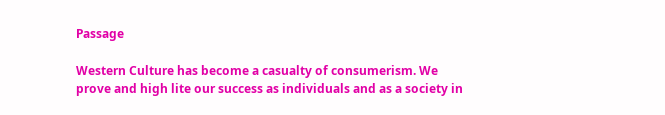Passage

Western Culture has become a casualty of consumerism. We prove and high lite our success as individuals and as a society in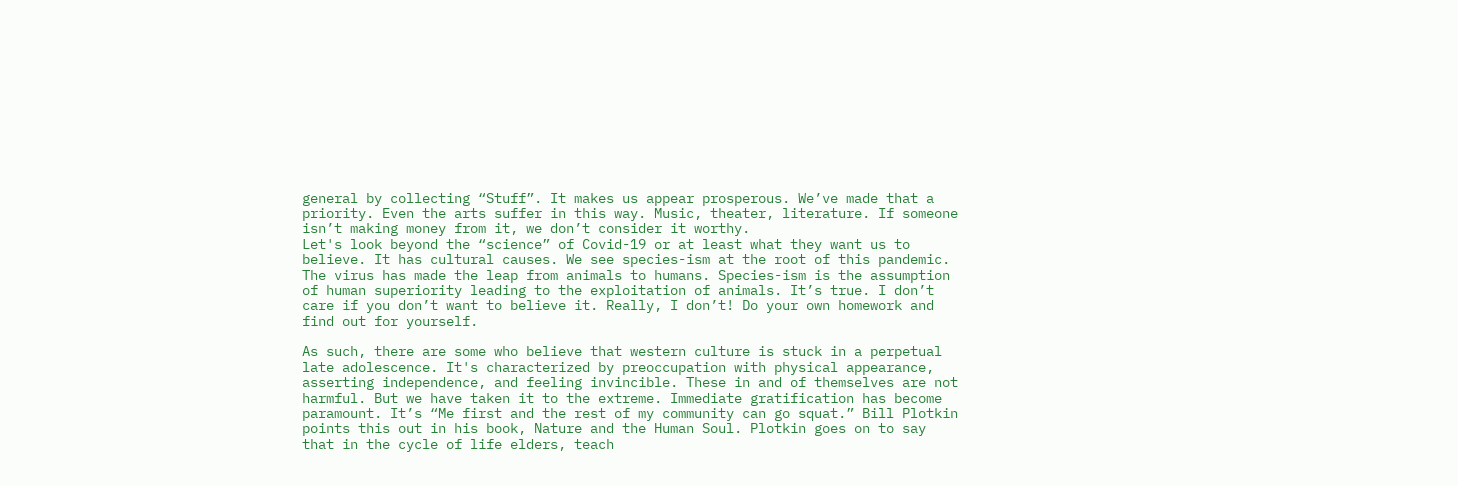general by collecting “Stuff”. It makes us appear prosperous. We’ve made that a priority. Even the arts suffer in this way. Music, theater, literature. If someone isn’t making money from it, we don’t consider it worthy.
Let's look beyond the “science” of Covid-19 or at least what they want us to believe. It has cultural causes. We see species-ism at the root of this pandemic. The virus has made the leap from animals to humans. Species-ism is the assumption of human superiority leading to the exploitation of animals. It’s true. I don’t care if you don’t want to believe it. Really, I don’t! Do your own homework and find out for yourself.

As such, there are some who believe that western culture is stuck in a perpetual late adolescence. It's characterized by preoccupation with physical appearance, asserting independence, and feeling invincible. These in and of themselves are not harmful. But we have taken it to the extreme. Immediate gratification has become paramount. It’s “Me first and the rest of my community can go squat.” Bill Plotkin points this out in his book, Nature and the Human Soul. Plotkin goes on to say that in the cycle of life elders, teach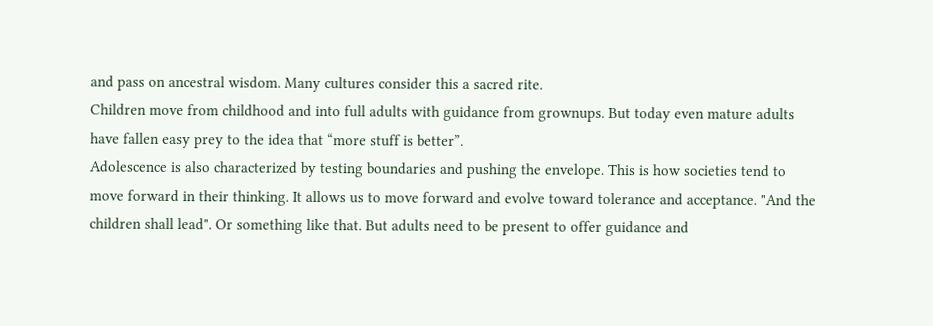and pass on ancestral wisdom. Many cultures consider this a sacred rite.
Children move from childhood and into full adults with guidance from grownups. But today even mature adults have fallen easy prey to the idea that “more stuff is better”.
Adolescence is also characterized by testing boundaries and pushing the envelope. This is how societies tend to move forward in their thinking. It allows us to move forward and evolve toward tolerance and acceptance. "And the children shall lead". Or something like that. But adults need to be present to offer guidance and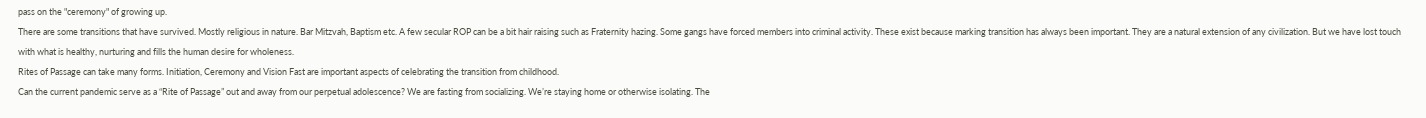pass on the "ceremony" of growing up.
There are some transitions that have survived. Mostly religious in nature. Bar Mitzvah, Baptism etc. A few secular ROP can be a bit hair raising such as Fraternity hazing. Some gangs have forced members into criminal activity. These exist because marking transition has always been important. They are a natural extension of any civilization. But we have lost touch with what is healthy, nurturing and fills the human desire for wholeness.
Rites of Passage can take many forms. Initiation, Ceremony and Vision Fast are important aspects of celebrating the transition from childhood.
Can the current pandemic serve as a “Rite of Passage” out and away from our perpetual adolescence? We are fasting from socializing. We’re staying home or otherwise isolating. The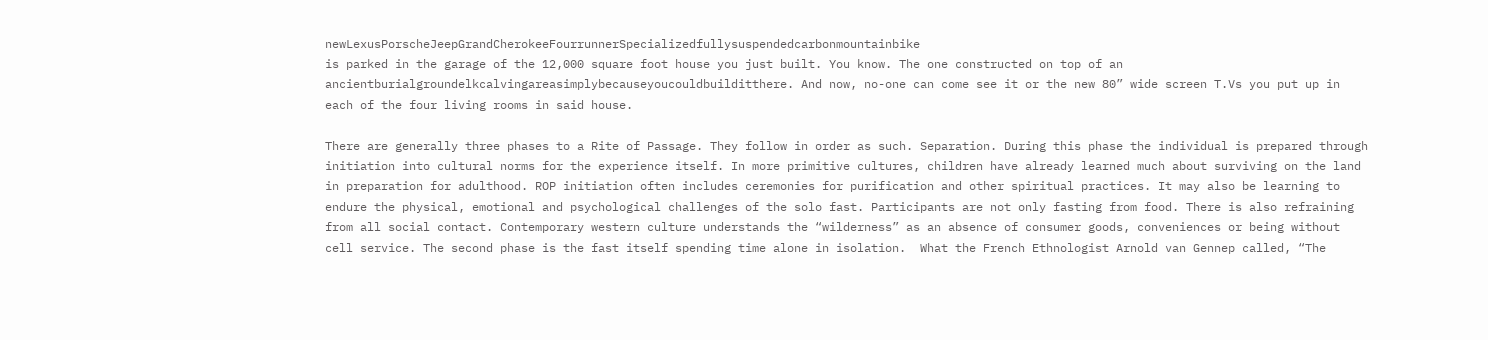newLexusPorscheJeepGrandCherokeeFourrunnerSpecializedfullysuspendedcarbonmountainbike
is parked in the garage of the 12,000 square foot house you just built. You know. The one constructed on top of an ancientburialgroundelkcalvingareasimplybecauseyoucouldbuilditthere. And now, no-one can come see it or the new 80” wide screen T.Vs you put up in each of the four living rooms in said house.

There are generally three phases to a Rite of Passage. They follow in order as such. Separation. During this phase the individual is prepared through initiation into cultural norms for the experience itself. In more primitive cultures, children have already learned much about surviving on the land in preparation for adulthood. ROP initiation often includes ceremonies for purification and other spiritual practices. It may also be learning to endure the physical, emotional and psychological challenges of the solo fast. Participants are not only fasting from food. There is also refraining from all social contact. Contemporary western culture understands the “wilderness” as an absence of consumer goods, conveniences or being without cell service. The second phase is the fast itself spending time alone in isolation.  What the French Ethnologist Arnold van Gennep called, “The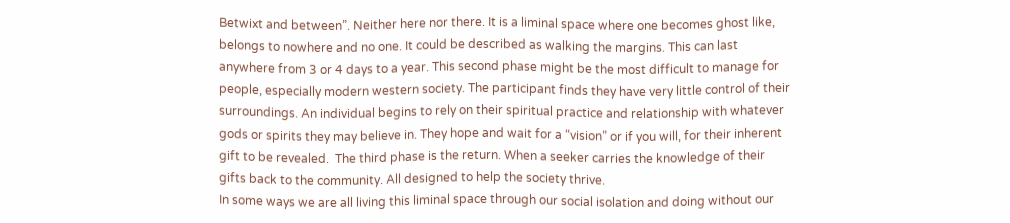Betwixt and between”. Neither here nor there. It is a liminal space where one becomes ghost like, belongs to nowhere and no one. It could be described as walking the margins. This can last anywhere from 3 or 4 days to a year. This second phase might be the most difficult to manage for people, especially modern western society. The participant finds they have very little control of their surroundings. An individual begins to rely on their spiritual practice and relationship with whatever gods or spirits they may believe in. They hope and wait for a “vision” or if you will, for their inherent gift to be revealed.  The third phase is the return. When a seeker carries the knowledge of their gifts back to the community. All designed to help the society thrive.
In some ways we are all living this liminal space through our social isolation and doing without our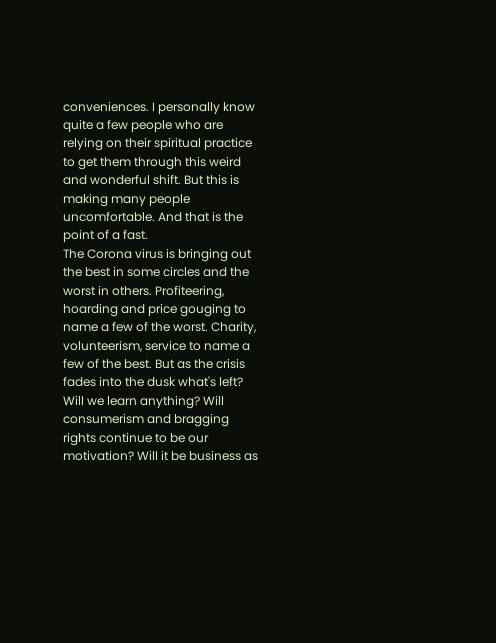conveniences. I personally know quite a few people who are relying on their spiritual practice to get them through this weird and wonderful shift. But this is making many people uncomfortable. And that is the point of a fast.
The Corona virus is bringing out the best in some circles and the worst in others. Profiteering, hoarding and price gouging to name a few of the worst. Charity, volunteerism, service to name a few of the best. But as the crisis fades into the dusk what's left? Will we learn anything? Will consumerism and bragging rights continue to be our motivation? Will it be business as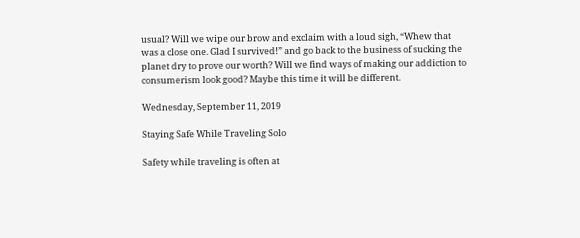usual? Will we wipe our brow and exclaim with a loud sigh, “Whew that was a close one. Glad I survived!” and go back to the business of sucking the planet dry to prove our worth? Will we find ways of making our addiction to consumerism look good? Maybe this time it will be different.

Wednesday, September 11, 2019

Staying Safe While Traveling Solo

Safety while traveling is often at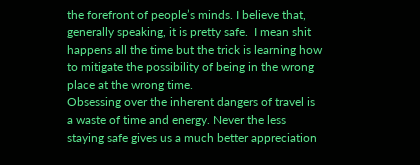the forefront of people’s minds. I believe that, generally speaking, it is pretty safe.  I mean shit happens all the time but the trick is learning how to mitigate the possibility of being in the wrong place at the wrong time.
Obsessing over the inherent dangers of travel is a waste of time and energy. Never the less staying safe gives us a much better appreciation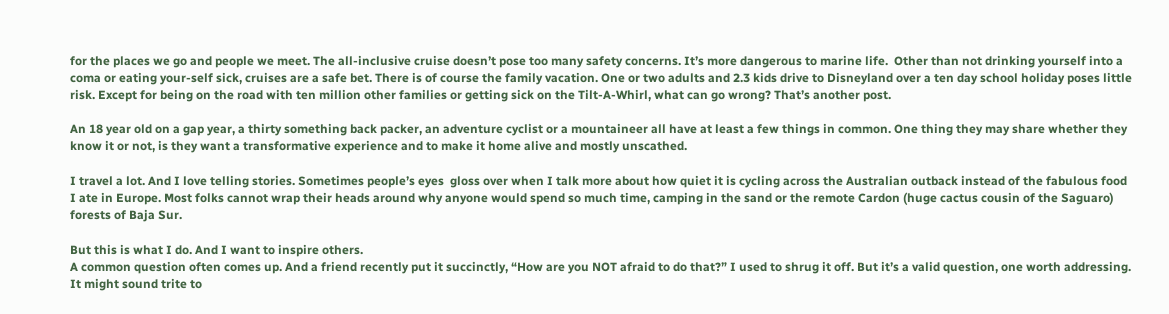for the places we go and people we meet. The all-inclusive cruise doesn’t pose too many safety concerns. It’s more dangerous to marine life.  Other than not drinking yourself into a coma or eating your-self sick, cruises are a safe bet. There is of course the family vacation. One or two adults and 2.3 kids drive to Disneyland over a ten day school holiday poses little risk. Except for being on the road with ten million other families or getting sick on the Tilt-A-Whirl, what can go wrong? That’s another post.

An 18 year old on a gap year, a thirty something back packer, an adventure cyclist or a mountaineer all have at least a few things in common. One thing they may share whether they know it or not, is they want a transformative experience and to make it home alive and mostly unscathed.

I travel a lot. And I love telling stories. Sometimes people’s eyes  gloss over when I talk more about how quiet it is cycling across the Australian outback instead of the fabulous food I ate in Europe. Most folks cannot wrap their heads around why anyone would spend so much time, camping in the sand or the remote Cardon (huge cactus cousin of the Saguaro) forests of Baja Sur.

But this is what I do. And I want to inspire others.
A common question often comes up. And a friend recently put it succinctly, “How are you NOT afraid to do that?” I used to shrug it off. But it’s a valid question, one worth addressing. It might sound trite to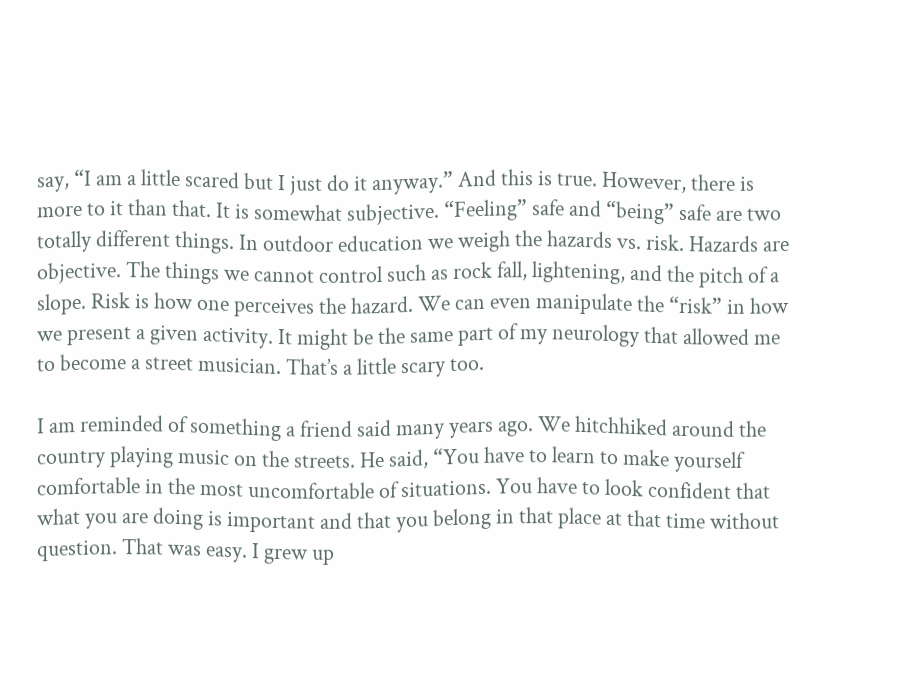say, “I am a little scared but I just do it anyway.” And this is true. However, there is more to it than that. It is somewhat subjective. “Feeling” safe and “being” safe are two totally different things. In outdoor education we weigh the hazards vs. risk. Hazards are objective. The things we cannot control such as rock fall, lightening, and the pitch of a slope. Risk is how one perceives the hazard. We can even manipulate the “risk” in how we present a given activity. It might be the same part of my neurology that allowed me to become a street musician. That’s a little scary too.

I am reminded of something a friend said many years ago. We hitchhiked around the country playing music on the streets. He said, “You have to learn to make yourself comfortable in the most uncomfortable of situations. You have to look confident that what you are doing is important and that you belong in that place at that time without question. That was easy. I grew up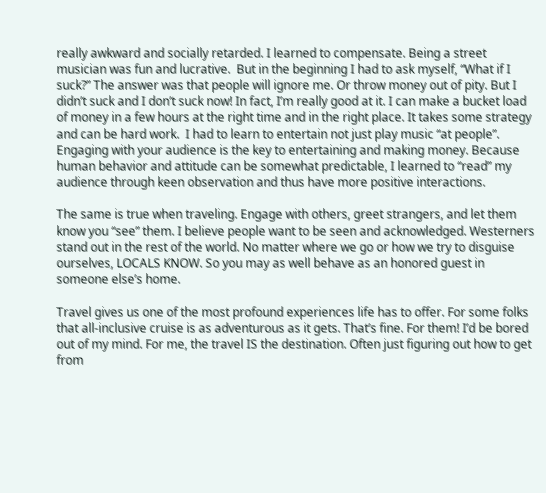really awkward and socially retarded. I learned to compensate. Being a street musician was fun and lucrative.  But in the beginning I had to ask myself, “What if I suck?” The answer was that people will ignore me. Or throw money out of pity. But I didn’t suck and I don’t suck now! In fact, I’m really good at it. I can make a bucket load of money in a few hours at the right time and in the right place. It takes some strategy and can be hard work.  I had to learn to entertain not just play music “at people”. Engaging with your audience is the key to entertaining and making money. Because human behavior and attitude can be somewhat predictable, I learned to “read” my audience through keen observation and thus have more positive interactions.

The same is true when traveling. Engage with others, greet strangers, and let them know you “see” them. I believe people want to be seen and acknowledged. Westerners stand out in the rest of the world. No matter where we go or how we try to disguise ourselves, LOCALS KNOW. So you may as well behave as an honored guest in someone else’s home.

Travel gives us one of the most profound experiences life has to offer. For some folks that all-inclusive cruise is as adventurous as it gets. That’s fine. For them! I’d be bored out of my mind. For me, the travel IS the destination. Often just figuring out how to get from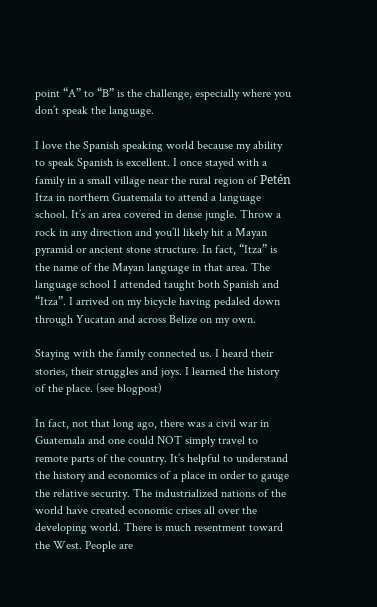point “A” to “B” is the challenge, especially where you don’t speak the language.

I love the Spanish speaking world because my ability to speak Spanish is excellent. I once stayed with a family in a small village near the rural region of Petén Itza in northern Guatemala to attend a language school. It’s an area covered in dense jungle. Throw a rock in any direction and you’ll likely hit a Mayan pyramid or ancient stone structure. In fact, “Itza” is the name of the Mayan language in that area. The language school I attended taught both Spanish and “Itza”. I arrived on my bicycle having pedaled down through Yucatan and across Belize on my own.

Staying with the family connected us. I heard their stories, their struggles and joys. I learned the history of the place. (see blogpost)

In fact, not that long ago, there was a civil war in Guatemala and one could NOT simply travel to remote parts of the country. It’s helpful to understand the history and economics of a place in order to gauge the relative security. The industrialized nations of the world have created economic crises all over the developing world. There is much resentment toward the West. People are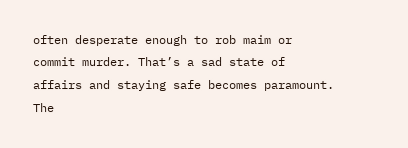often desperate enough to rob maim or commit murder. That’s a sad state of affairs and staying safe becomes paramount. The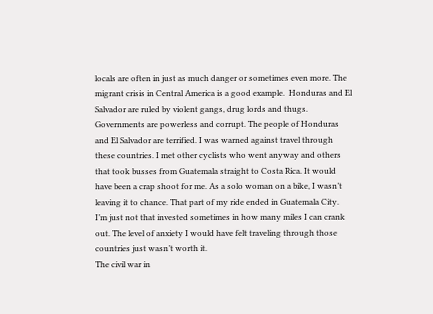locals are often in just as much danger or sometimes even more. The migrant crisis in Central America is a good example.  Honduras and El Salvador are ruled by violent gangs, drug lords and thugs. Governments are powerless and corrupt. The people of Honduras and El Salvador are terrified. I was warned against travel through these countries. I met other cyclists who went anyway and others that took busses from Guatemala straight to Costa Rica. It would have been a crap shoot for me. As a solo woman on a bike, I wasn’t leaving it to chance. That part of my ride ended in Guatemala City. I’m just not that invested sometimes in how many miles I can crank out. The level of anxiety I would have felt traveling through those countries just wasn’t worth it.
The civil war in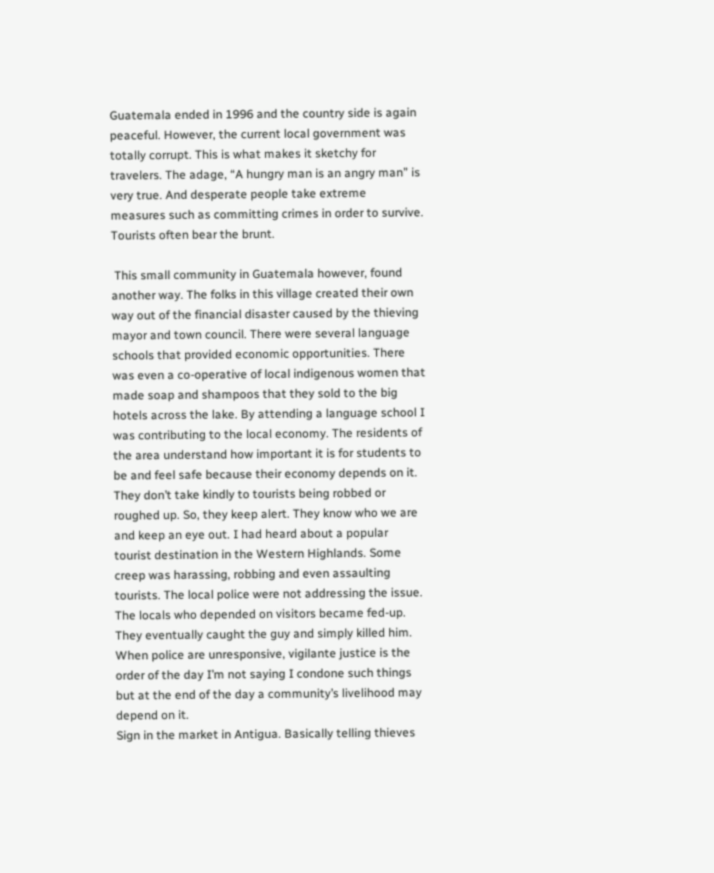Guatemala ended in 1996 and the country side is again peaceful. However, the current local government was totally corrupt. This is what makes it sketchy for travelers. The adage, “A hungry man is an angry man” is very true. And desperate people take extreme measures such as committing crimes in order to survive. Tourists often bear the brunt.

 This small community in Guatemala however, found another way. The folks in this village created their own way out of the financial disaster caused by the thieving mayor and town council. There were several language schools that provided economic opportunities. There was even a co-operative of local indigenous women that made soap and shampoos that they sold to the big hotels across the lake. By attending a language school I was contributing to the local economy. The residents of the area understand how important it is for students to be and feel safe because their economy depends on it. They don’t take kindly to tourists being robbed or roughed up. So, they keep alert. They know who we are and keep an eye out. I had heard about a popular tourist destination in the Western Highlands. Some creep was harassing, robbing and even assaulting tourists. The local police were not addressing the issue. The locals who depended on visitors became fed-up. They eventually caught the guy and simply killed him. When police are unresponsive, vigilante justice is the order of the day I’m not saying I condone such things but at the end of the day a community’s livelihood may depend on it.
Sign in the market in Antigua. Basically telling thieves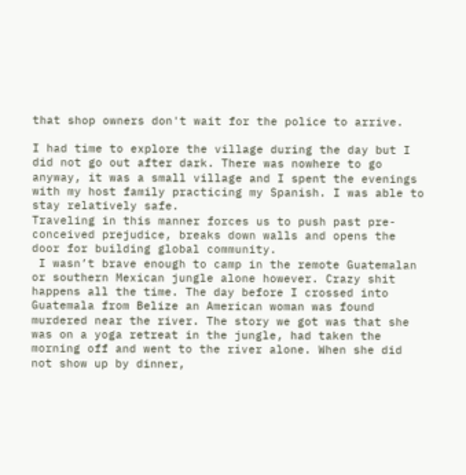that shop owners don't wait for the police to arrive.

I had time to explore the village during the day but I did not go out after dark. There was nowhere to go anyway, it was a small village and I spent the evenings with my host family practicing my Spanish. I was able to stay relatively safe.
Traveling in this manner forces us to push past pre-conceived prejudice, breaks down walls and opens the door for building global community.
 I wasn’t brave enough to camp in the remote Guatemalan or southern Mexican jungle alone however. Crazy shit happens all the time. The day before I crossed into Guatemala from Belize an American woman was found murdered near the river. The story we got was that she was on a yoga retreat in the jungle, had taken the morning off and went to the river alone. When she did not show up by dinner,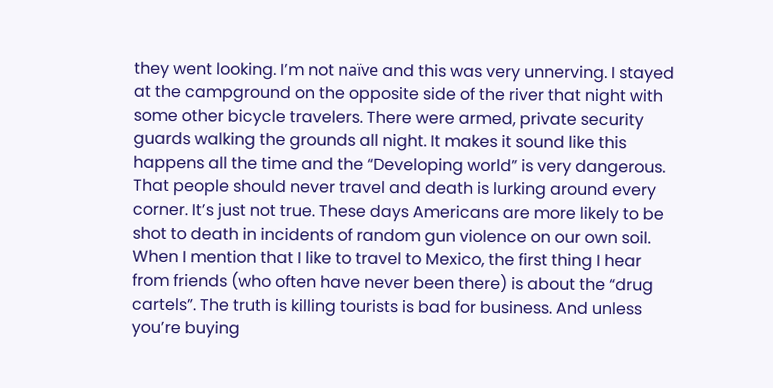they went looking. I’m not naïve and this was very unnerving. I stayed at the campground on the opposite side of the river that night with some other bicycle travelers. There were armed, private security guards walking the grounds all night. It makes it sound like this happens all the time and the “Developing world” is very dangerous. That people should never travel and death is lurking around every corner. It’s just not true. These days Americans are more likely to be shot to death in incidents of random gun violence on our own soil.
When I mention that I like to travel to Mexico, the first thing I hear from friends (who often have never been there) is about the “drug cartels”. The truth is killing tourists is bad for business. And unless you’re buying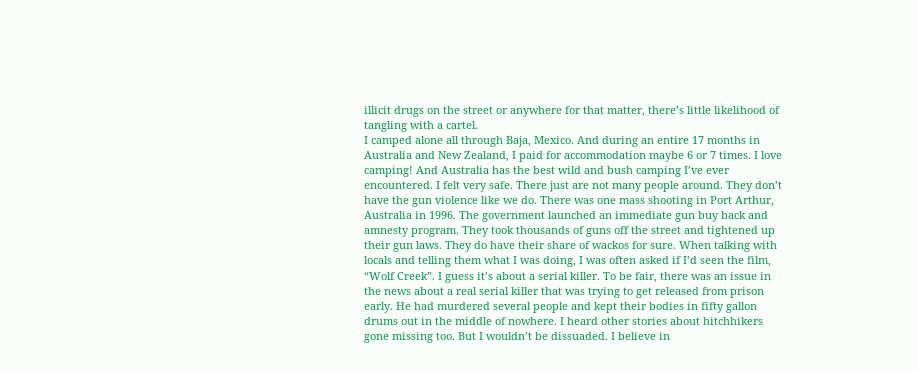illicit drugs on the street or anywhere for that matter, there’s little likelihood of tangling with a cartel.
I camped alone all through Baja, Mexico. And during an entire 17 months in Australia and New Zealand, I paid for accommodation maybe 6 or 7 times. I love camping! And Australia has the best wild and bush camping I’ve ever encountered. I felt very safe. There just are not many people around. They don’t have the gun violence like we do. There was one mass shooting in Port Arthur, Australia in 1996. The government launched an immediate gun buy back and amnesty program. They took thousands of guns off the street and tightened up their gun laws. They do have their share of wackos for sure. When talking with locals and telling them what I was doing, I was often asked if I’d seen the film, “Wolf Creek”. I guess it’s about a serial killer. To be fair, there was an issue in the news about a real serial killer that was trying to get released from prison early. He had murdered several people and kept their bodies in fifty gallon drums out in the middle of nowhere. I heard other stories about hitchhikers gone missing too. But I wouldn’t be dissuaded. I believe in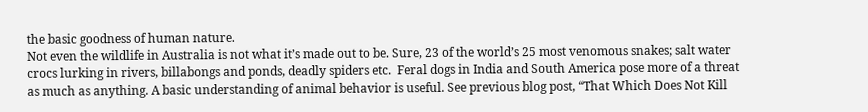the basic goodness of human nature.
Not even the wildlife in Australia is not what it’s made out to be. Sure, 23 of the world’s 25 most venomous snakes; salt water crocs lurking in rivers, billabongs and ponds, deadly spiders etc.  Feral dogs in India and South America pose more of a threat as much as anything. A basic understanding of animal behavior is useful. See previous blog post, “That Which Does Not Kill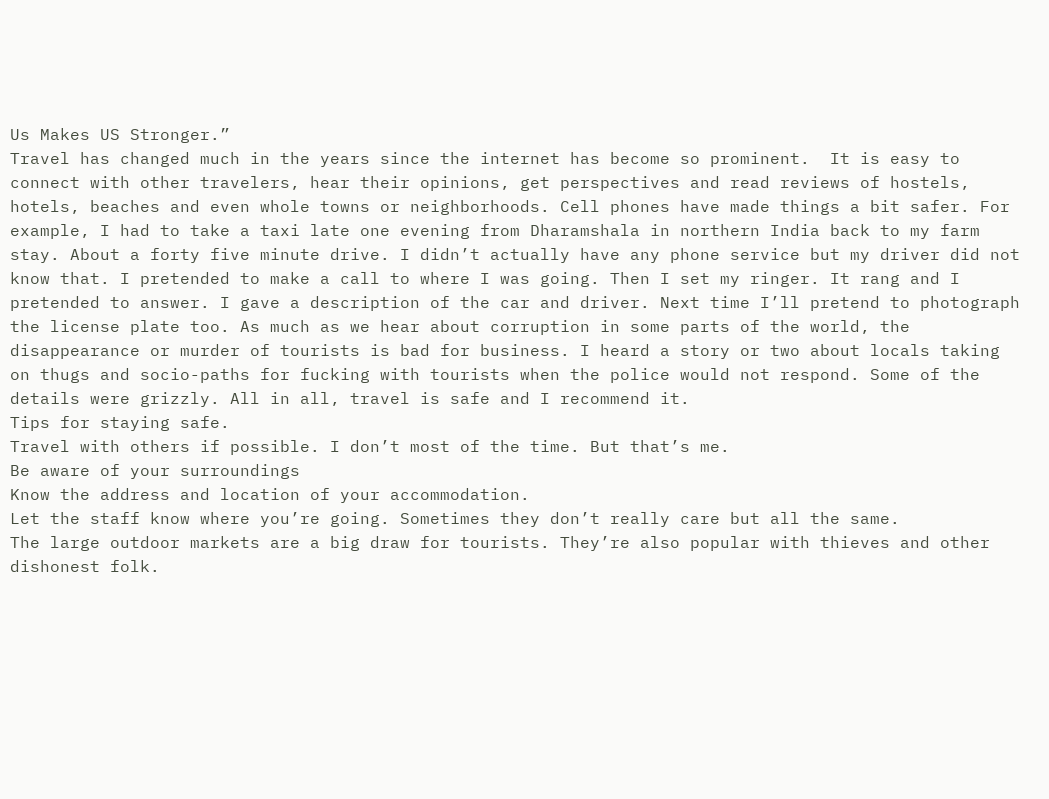Us Makes US Stronger.”
Travel has changed much in the years since the internet has become so prominent.  It is easy to connect with other travelers, hear their opinions, get perspectives and read reviews of hostels, hotels, beaches and even whole towns or neighborhoods. Cell phones have made things a bit safer. For example, I had to take a taxi late one evening from Dharamshala in northern India back to my farm stay. About a forty five minute drive. I didn’t actually have any phone service but my driver did not know that. I pretended to make a call to where I was going. Then I set my ringer. It rang and I pretended to answer. I gave a description of the car and driver. Next time I’ll pretend to photograph the license plate too. As much as we hear about corruption in some parts of the world, the disappearance or murder of tourists is bad for business. I heard a story or two about locals taking on thugs and socio-paths for fucking with tourists when the police would not respond. Some of the details were grizzly. All in all, travel is safe and I recommend it.
Tips for staying safe.
Travel with others if possible. I don’t most of the time. But that’s me.
Be aware of your surroundings
Know the address and location of your accommodation.
Let the staff know where you’re going. Sometimes they don’t really care but all the same.
The large outdoor markets are a big draw for tourists. They’re also popular with thieves and other dishonest folk.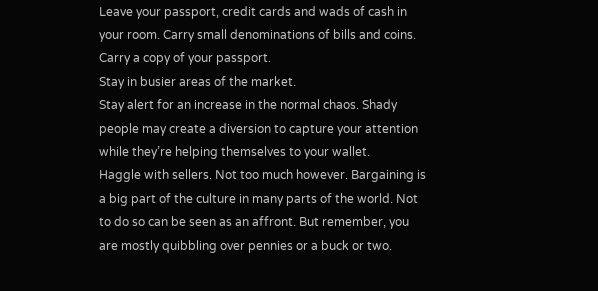Leave your passport, credit cards and wads of cash in your room. Carry small denominations of bills and coins. Carry a copy of your passport.
Stay in busier areas of the market.
Stay alert for an increase in the normal chaos. Shady people may create a diversion to capture your attention while they’re helping themselves to your wallet.
Haggle with sellers. Not too much however. Bargaining is a big part of the culture in many parts of the world. Not to do so can be seen as an affront. But remember, you are mostly quibbling over pennies or a buck or two.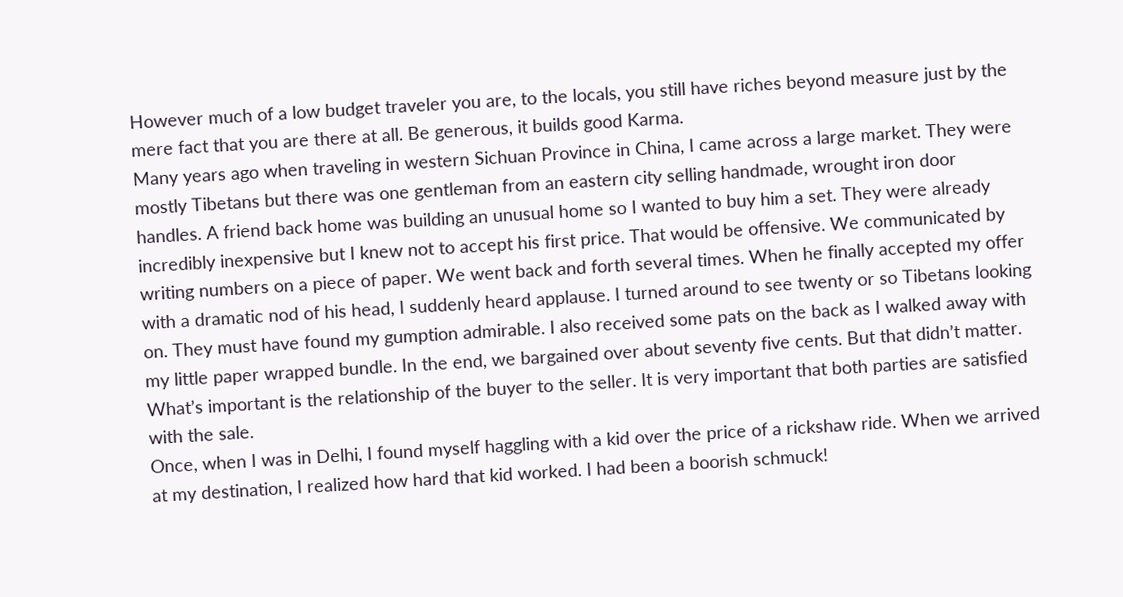However much of a low budget traveler you are, to the locals, you still have riches beyond measure just by the mere fact that you are there at all. Be generous, it builds good Karma.
Many years ago when traveling in western Sichuan Province in China, I came across a large market. They were mostly Tibetans but there was one gentleman from an eastern city selling handmade, wrought iron door handles. A friend back home was building an unusual home so I wanted to buy him a set. They were already incredibly inexpensive but I knew not to accept his first price. That would be offensive. We communicated by writing numbers on a piece of paper. We went back and forth several times. When he finally accepted my offer with a dramatic nod of his head, I suddenly heard applause. I turned around to see twenty or so Tibetans looking on. They must have found my gumption admirable. I also received some pats on the back as I walked away with my little paper wrapped bundle. In the end, we bargained over about seventy five cents. But that didn’t matter. What’s important is the relationship of the buyer to the seller. It is very important that both parties are satisfied with the sale.
Once, when I was in Delhi, I found myself haggling with a kid over the price of a rickshaw ride. When we arrived at my destination, I realized how hard that kid worked. I had been a boorish schmuck!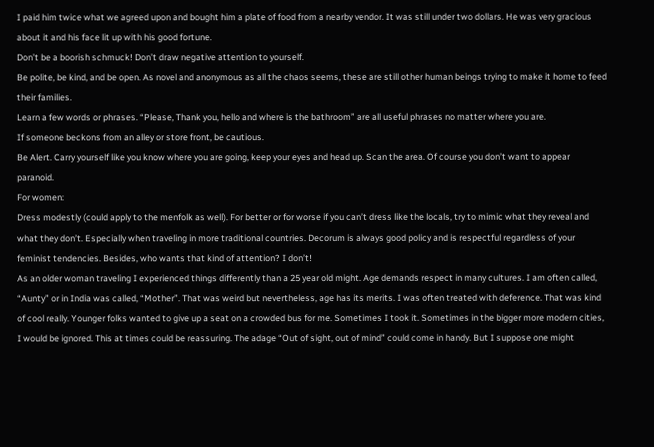I paid him twice what we agreed upon and bought him a plate of food from a nearby vendor. It was still under two dollars. He was very gracious about it and his face lit up with his good fortune.
Don’t be a boorish schmuck! Don’t draw negative attention to yourself.
Be polite, be kind, and be open. As novel and anonymous as all the chaos seems, these are still other human beings trying to make it home to feed their families.
Learn a few words or phrases. “Please, Thank you, hello and where is the bathroom” are all useful phrases no matter where you are.
If someone beckons from an alley or store front, be cautious.
Be Alert. Carry yourself like you know where you are going, keep your eyes and head up. Scan the area. Of course you don’t want to appear paranoid.
For women:
Dress modestly (could apply to the menfolk as well). For better or for worse if you can’t dress like the locals, try to mimic what they reveal and what they don’t. Especially when traveling in more traditional countries. Decorum is always good policy and is respectful regardless of your feminist tendencies. Besides, who wants that kind of attention? I don’t!
As an older woman traveling I experienced things differently than a 25 year old might. Age demands respect in many cultures. I am often called, “Aunty” or in India was called, “Mother”. That was weird but nevertheless, age has its merits. I was often treated with deference. That was kind of cool really. Younger folks wanted to give up a seat on a crowded bus for me. Sometimes I took it. Sometimes in the bigger more modern cities, I would be ignored. This at times could be reassuring. The adage “Out of sight, out of mind” could come in handy. But I suppose one might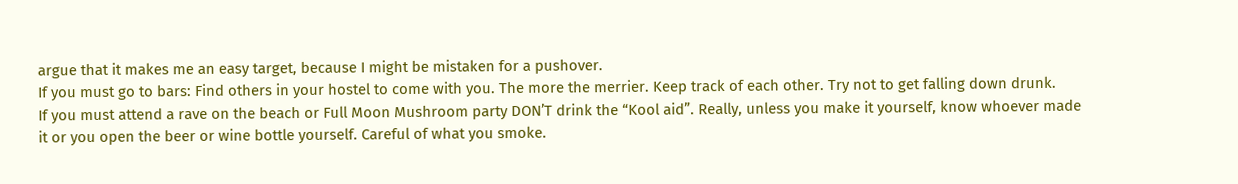argue that it makes me an easy target, because I might be mistaken for a pushover.
If you must go to bars: Find others in your hostel to come with you. The more the merrier. Keep track of each other. Try not to get falling down drunk.
If you must attend a rave on the beach or Full Moon Mushroom party DON’T drink the “Kool aid”. Really, unless you make it yourself, know whoever made it or you open the beer or wine bottle yourself. Careful of what you smoke.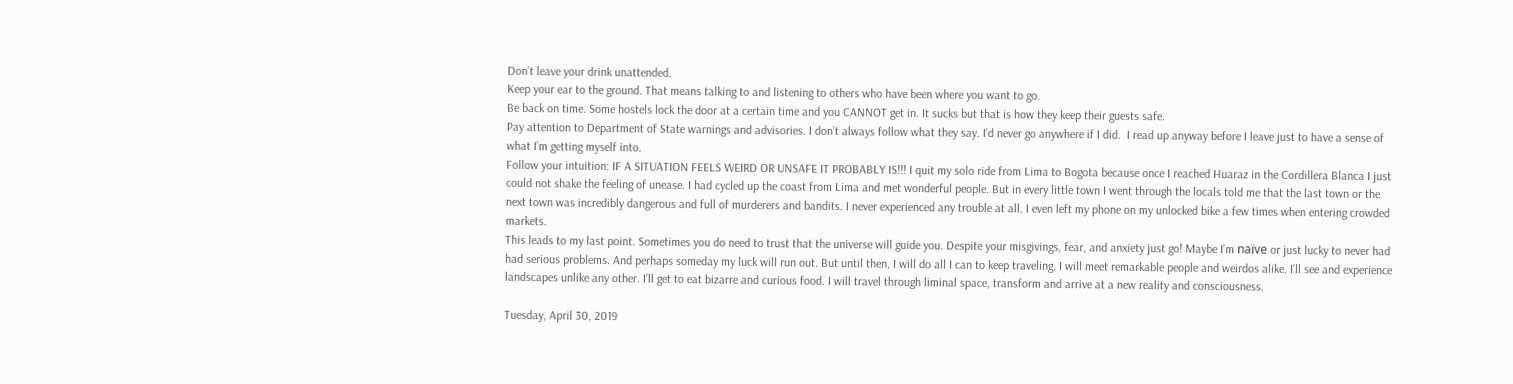Don’t leave your drink unattended.
Keep your ear to the ground. That means talking to and listening to others who have been where you want to go.
Be back on time. Some hostels lock the door at a certain time and you CANNOT get in. It sucks but that is how they keep their guests safe.
Pay attention to Department of State warnings and advisories. I don’t always follow what they say. I’d never go anywhere if I did.  I read up anyway before I leave just to have a sense of what I’m getting myself into.
Follow your intuition: IF A SITUATION FEELS WEIRD OR UNSAFE IT PROBABLY IS!!! I quit my solo ride from Lima to Bogota because once I reached Huaraz in the Cordillera Blanca I just could not shake the feeling of unease. I had cycled up the coast from Lima and met wonderful people. But in every little town I went through the locals told me that the last town or the next town was incredibly dangerous and full of murderers and bandits. I never experienced any trouble at all. I even left my phone on my unlocked bike a few times when entering crowded markets.
This leads to my last point. Sometimes you do need to trust that the universe will guide you. Despite your misgivings, fear, and anxiety just go! Maybe I’m naïve or just lucky to never had had serious problems. And perhaps someday my luck will run out. But until then, I will do all I can to keep traveling. I will meet remarkable people and weirdos alike. I’ll see and experience landscapes unlike any other. I’ll get to eat bizarre and curious food. I will travel through liminal space, transform and arrive at a new reality and consciousness.

Tuesday, April 30, 2019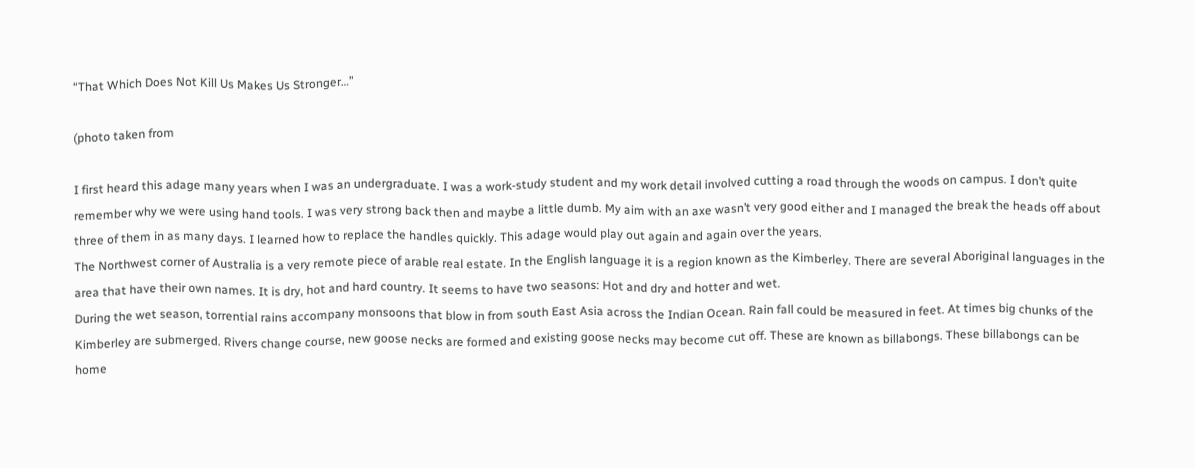“That Which Does Not Kill Us Makes Us Stronger…”

(photo taken from

I first heard this adage many years when I was an undergraduate. I was a work-study student and my work detail involved cutting a road through the woods on campus. I don’t quite remember why we were using hand tools. I was very strong back then and maybe a little dumb. My aim with an axe wasn’t very good either and I managed the break the heads off about three of them in as many days. I learned how to replace the handles quickly. This adage would play out again and again over the years.
The Northwest corner of Australia is a very remote piece of arable real estate. In the English language it is a region known as the Kimberley. There are several Aboriginal languages in the area that have their own names. It is dry, hot and hard country. It seems to have two seasons: Hot and dry and hotter and wet.
During the wet season, torrential rains accompany monsoons that blow in from south East Asia across the Indian Ocean. Rain fall could be measured in feet. At times big chunks of the Kimberley are submerged. Rivers change course, new goose necks are formed and existing goose necks may become cut off. These are known as billabongs. These billabongs can be home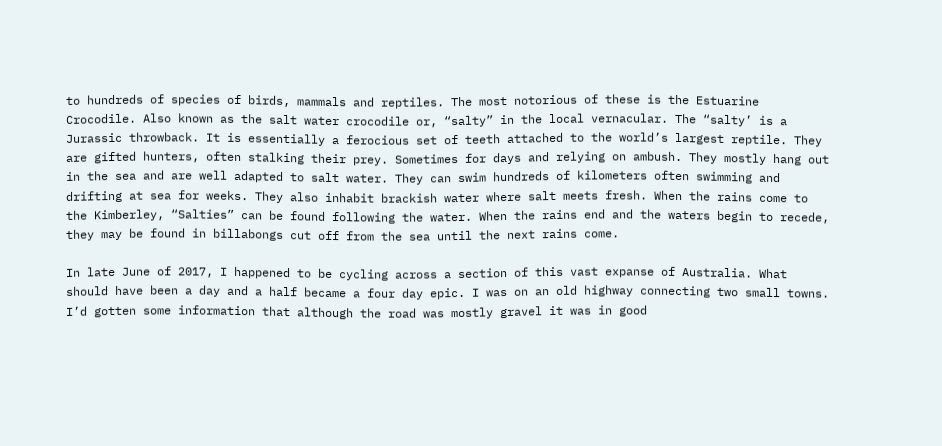to hundreds of species of birds, mammals and reptiles. The most notorious of these is the Estuarine Crocodile. Also known as the salt water crocodile or, “salty” in the local vernacular. The “salty’ is a Jurassic throwback. It is essentially a ferocious set of teeth attached to the world’s largest reptile. They are gifted hunters, often stalking their prey. Sometimes for days and relying on ambush. They mostly hang out in the sea and are well adapted to salt water. They can swim hundreds of kilometers often swimming and drifting at sea for weeks. They also inhabit brackish water where salt meets fresh. When the rains come to the Kimberley, “Salties” can be found following the water. When the rains end and the waters begin to recede, they may be found in billabongs cut off from the sea until the next rains come.

In late June of 2017, I happened to be cycling across a section of this vast expanse of Australia. What should have been a day and a half became a four day epic. I was on an old highway connecting two small towns. I’d gotten some information that although the road was mostly gravel it was in good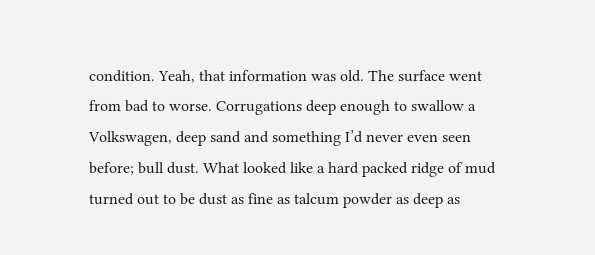condition. Yeah, that information was old. The surface went from bad to worse. Corrugations deep enough to swallow a Volkswagen, deep sand and something I’d never even seen before; bull dust. What looked like a hard packed ridge of mud turned out to be dust as fine as talcum powder as deep as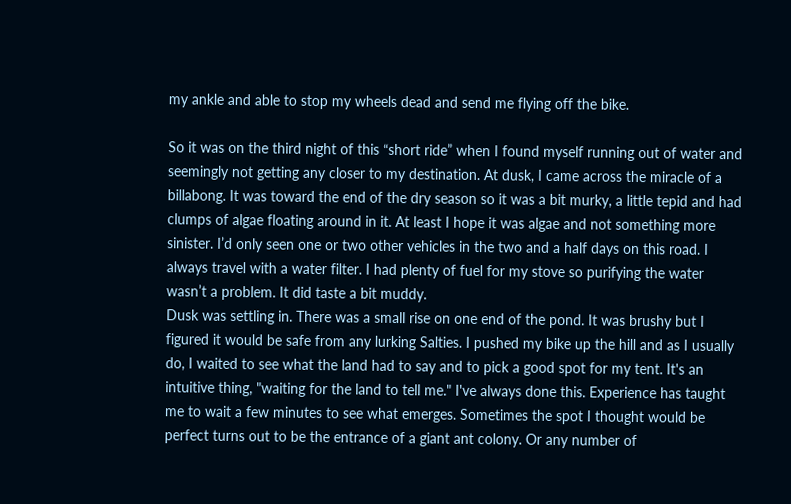my ankle and able to stop my wheels dead and send me flying off the bike.

So it was on the third night of this “short ride” when I found myself running out of water and seemingly not getting any closer to my destination. At dusk, I came across the miracle of a billabong. It was toward the end of the dry season so it was a bit murky, a little tepid and had clumps of algae floating around in it. At least I hope it was algae and not something more sinister. I’d only seen one or two other vehicles in the two and a half days on this road. I always travel with a water filter. I had plenty of fuel for my stove so purifying the water wasn’t a problem. It did taste a bit muddy.
Dusk was settling in. There was a small rise on one end of the pond. It was brushy but I figured it would be safe from any lurking Salties. I pushed my bike up the hill and as I usually do, I waited to see what the land had to say and to pick a good spot for my tent. It's an intuitive thing, "waiting for the land to tell me." I've always done this. Experience has taught me to wait a few minutes to see what emerges. Sometimes the spot I thought would be perfect turns out to be the entrance of a giant ant colony. Or any number of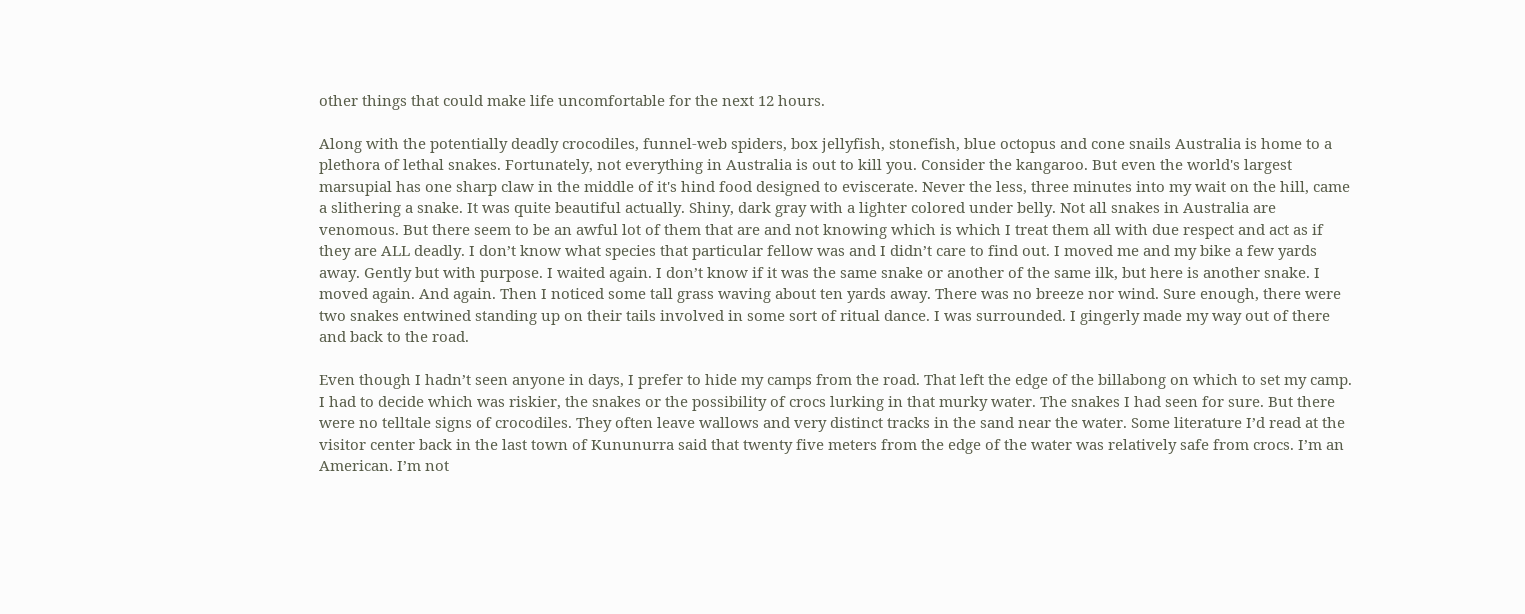other things that could make life uncomfortable for the next 12 hours.

Along with the potentially deadly crocodiles, funnel-web spiders, box jellyfish, stonefish, blue octopus and cone snails Australia is home to a plethora of lethal snakes. Fortunately, not everything in Australia is out to kill you. Consider the kangaroo. But even the world's largest marsupial has one sharp claw in the middle of it's hind food designed to eviscerate. Never the less, three minutes into my wait on the hill, came a slithering a snake. It was quite beautiful actually. Shiny, dark gray with a lighter colored under belly. Not all snakes in Australia are venomous. But there seem to be an awful lot of them that are and not knowing which is which I treat them all with due respect and act as if they are ALL deadly. I don’t know what species that particular fellow was and I didn’t care to find out. I moved me and my bike a few yards away. Gently but with purpose. I waited again. I don’t know if it was the same snake or another of the same ilk, but here is another snake. I moved again. And again. Then I noticed some tall grass waving about ten yards away. There was no breeze nor wind. Sure enough, there were two snakes entwined standing up on their tails involved in some sort of ritual dance. I was surrounded. I gingerly made my way out of there and back to the road.

Even though I hadn’t seen anyone in days, I prefer to hide my camps from the road. That left the edge of the billabong on which to set my camp. I had to decide which was riskier, the snakes or the possibility of crocs lurking in that murky water. The snakes I had seen for sure. But there were no telltale signs of crocodiles. They often leave wallows and very distinct tracks in the sand near the water. Some literature I’d read at the visitor center back in the last town of Kununurra said that twenty five meters from the edge of the water was relatively safe from crocs. I’m an American. I’m not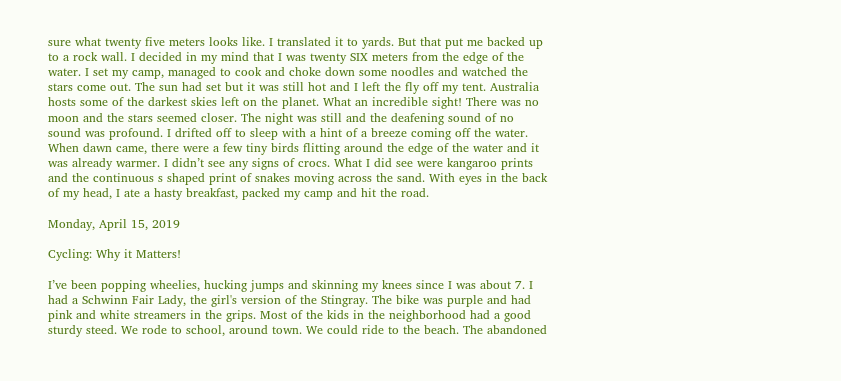sure what twenty five meters looks like. I translated it to yards. But that put me backed up to a rock wall. I decided in my mind that I was twenty SIX meters from the edge of the water. I set my camp, managed to cook and choke down some noodles and watched the stars come out. The sun had set but it was still hot and I left the fly off my tent. Australia hosts some of the darkest skies left on the planet. What an incredible sight! There was no moon and the stars seemed closer. The night was still and the deafening sound of no sound was profound. I drifted off to sleep with a hint of a breeze coming off the water.
When dawn came, there were a few tiny birds flitting around the edge of the water and it was already warmer. I didn’t see any signs of crocs. What I did see were kangaroo prints and the continuous s shaped print of snakes moving across the sand. With eyes in the back of my head, I ate a hasty breakfast, packed my camp and hit the road.

Monday, April 15, 2019

Cycling: Why it Matters!

I’ve been popping wheelies, hucking jumps and skinning my knees since I was about 7. I had a Schwinn Fair Lady, the girl's version of the Stingray. The bike was purple and had pink and white streamers in the grips. Most of the kids in the neighborhood had a good sturdy steed. We rode to school, around town. We could ride to the beach. The abandoned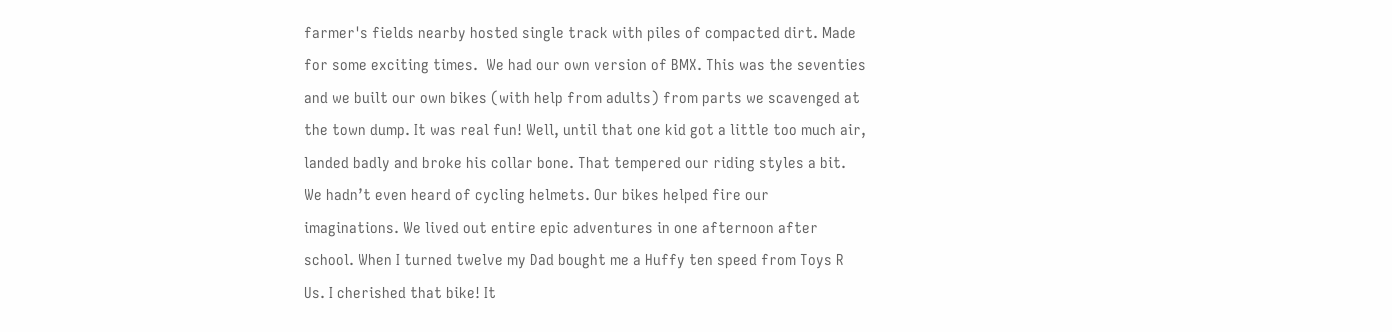farmer's fields nearby hosted single track with piles of compacted dirt. Made for some exciting times.  We had our own version of BMX. This was the seventies and we built our own bikes (with help from adults) from parts we scavenged at the town dump. It was real fun! Well, until that one kid got a little too much air, landed badly and broke his collar bone. That tempered our riding styles a bit. We hadn’t even heard of cycling helmets. Our bikes helped fire our imaginations. We lived out entire epic adventures in one afternoon after school. When I turned twelve my Dad bought me a Huffy ten speed from Toys R Us. I cherished that bike! It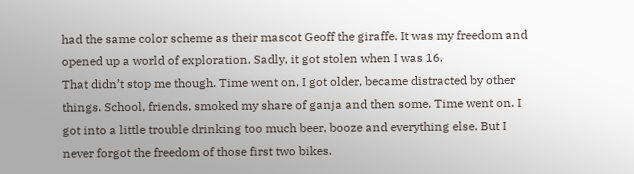had the same color scheme as their mascot Geoff the giraffe. It was my freedom and opened up a world of exploration. Sadly, it got stolen when I was 16.
That didn’t stop me though. Time went on, I got older, became distracted by other things. School, friends, smoked my share of ganja and then some. Time went on. I got into a little trouble drinking too much beer, booze and everything else. But I never forgot the freedom of those first two bikes.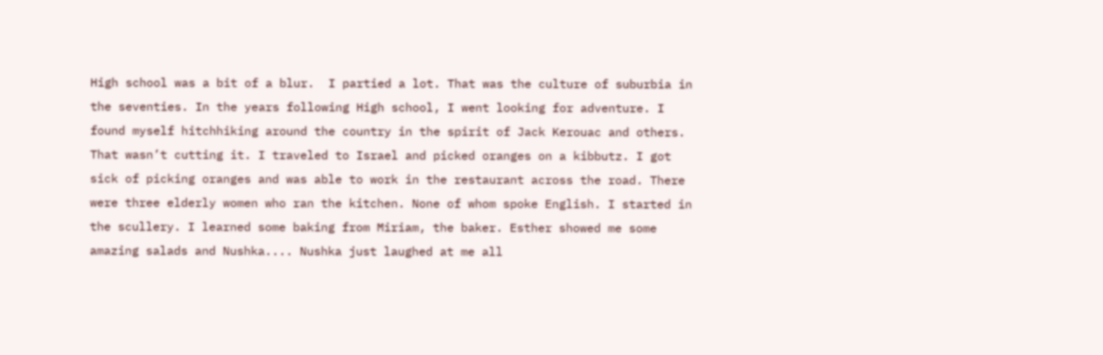High school was a bit of a blur.  I partied a lot. That was the culture of suburbia in the seventies. In the years following High school, I went looking for adventure. I found myself hitchhiking around the country in the spirit of Jack Kerouac and others.  That wasn’t cutting it. I traveled to Israel and picked oranges on a kibbutz. I got sick of picking oranges and was able to work in the restaurant across the road. There were three elderly women who ran the kitchen. None of whom spoke English. I started in the scullery. I learned some baking from Miriam, the baker. Esther showed me some amazing salads and Nushka.... Nushka just laughed at me all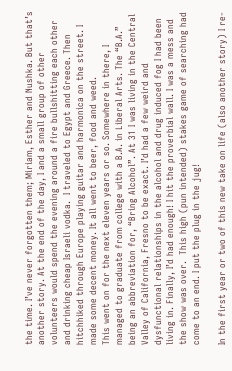the time. I’ve never forgotten them; Miriam, Esther and Nushka. But that’s another story. At the end of the day, I and a small group of other volunteers would spend the evening around a fire bullshitting each other and drinking cheap Israeli vodka.  I traveled to Egypt and Greece. Then hitchhiked through Europe playing guitar and harmonica on the street. I made some decent money. It all went to beer, food and weed.
This went on for the next eleven years or so. Somewhere in there, I managed to graduate from college with a B.A. in Liberal Arts. The “B.A.” being an abbreviation for, “Bring Alcohol”. At 31 I was living in the Central Valley of California, Fresno to be exact. I’d had a few weird and dysfunctional relationships in the alcohol and drug induced fog I had been living in. Finally, I’d had enough! I hit the proverbial wall. I was a mess and the show was over.  This high (pun intended) stakes game of searching had come to an end. I put the plug in the jug!

In the first year or two of this new take on life (also another story) I re-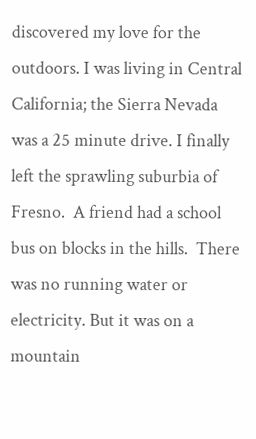discovered my love for the outdoors. I was living in Central California; the Sierra Nevada was a 25 minute drive. I finally left the sprawling suburbia of Fresno.  A friend had a school bus on blocks in the hills.  There was no running water or electricity. But it was on a mountain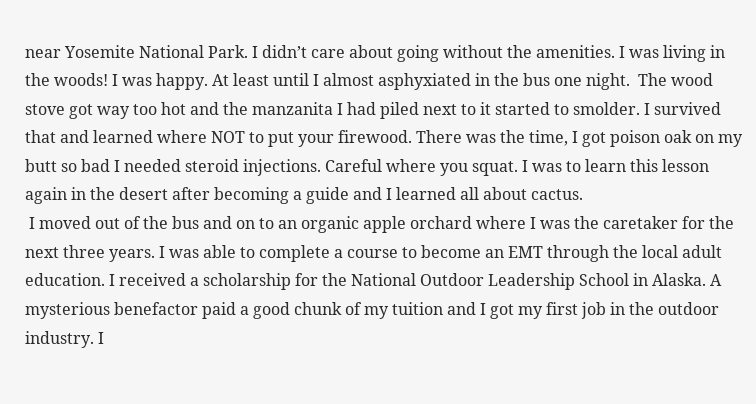near Yosemite National Park. I didn’t care about going without the amenities. I was living in the woods! I was happy. At least until I almost asphyxiated in the bus one night.  The wood stove got way too hot and the manzanita I had piled next to it started to smolder. I survived that and learned where NOT to put your firewood. There was the time, I got poison oak on my butt so bad I needed steroid injections. Careful where you squat. I was to learn this lesson again in the desert after becoming a guide and I learned all about cactus.
 I moved out of the bus and on to an organic apple orchard where I was the caretaker for the next three years. I was able to complete a course to become an EMT through the local adult education. I received a scholarship for the National Outdoor Leadership School in Alaska. A mysterious benefactor paid a good chunk of my tuition and I got my first job in the outdoor industry. I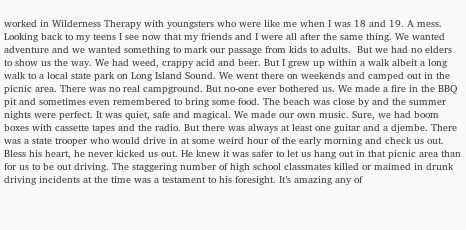worked in Wilderness Therapy with youngsters who were like me when I was 18 and 19. A mess.
Looking back to my teens I see now that my friends and I were all after the same thing. We wanted adventure and we wanted something to mark our passage from kids to adults.  But we had no elders to show us the way. We had weed, crappy acid and beer. But I grew up within a walk albeit a long walk to a local state park on Long Island Sound. We went there on weekends and camped out in the picnic area. There was no real campground. But no-one ever bothered us. We made a fire in the BBQ pit and sometimes even remembered to bring some food. The beach was close by and the summer nights were perfect. It was quiet, safe and magical. We made our own music. Sure, we had boom boxes with cassette tapes and the radio. But there was always at least one guitar and a djembe. There was a state trooper who would drive in at some weird hour of the early morning and check us out. Bless his heart, he never kicked us out. He knew it was safer to let us hang out in that picnic area than for us to be out driving. The staggering number of high school classmates killed or maimed in drunk driving incidents at the time was a testament to his foresight. It’s amazing any of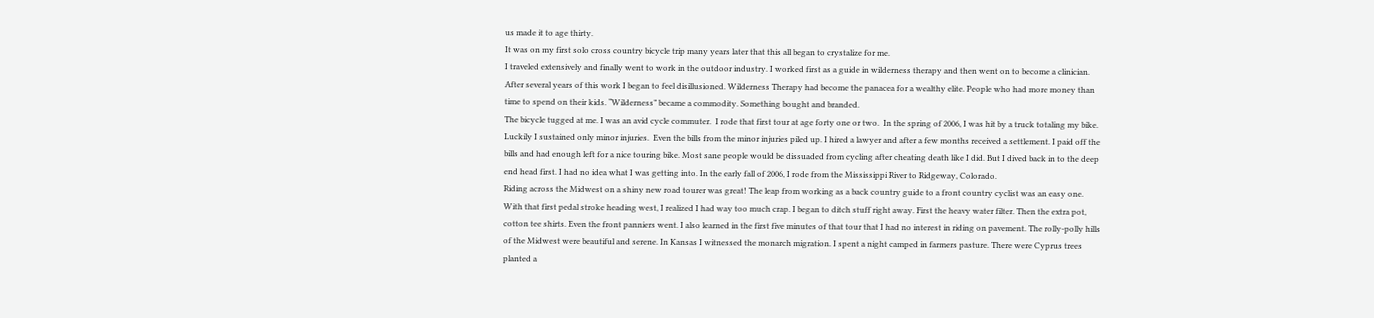us made it to age thirty.
It was on my first solo cross country bicycle trip many years later that this all began to crystalize for me.
I traveled extensively and finally went to work in the outdoor industry. I worked first as a guide in wilderness therapy and then went on to become a clinician.  After several years of this work I began to feel disillusioned. Wilderness Therapy had become the panacea for a wealthy elite. People who had more money than time to spend on their kids. “Wilderness” became a commodity. Something bought and branded.
The bicycle tugged at me. I was an avid cycle commuter.  I rode that first tour at age forty one or two.  In the spring of 2006, I was hit by a truck totaling my bike. Luckily I sustained only minor injuries.  Even the bills from the minor injuries piled up. I hired a lawyer and after a few months received a settlement. I paid off the bills and had enough left for a nice touring bike. Most sane people would be dissuaded from cycling after cheating death like I did. But I dived back in to the deep end head first. I had no idea what I was getting into. In the early fall of 2006, I rode from the Mississippi River to Ridgeway, Colorado.
Riding across the Midwest on a shiny new road tourer was great! The leap from working as a back country guide to a front country cyclist was an easy one. With that first pedal stroke heading west, I realized I had way too much crap. I began to ditch stuff right away. First the heavy water filter. Then the extra pot, cotton tee shirts. Even the front panniers went. I also learned in the first five minutes of that tour that I had no interest in riding on pavement. The rolly-polly hills of the Midwest were beautiful and serene. In Kansas I witnessed the monarch migration. I spent a night camped in farmers pasture. There were Cyprus trees planted a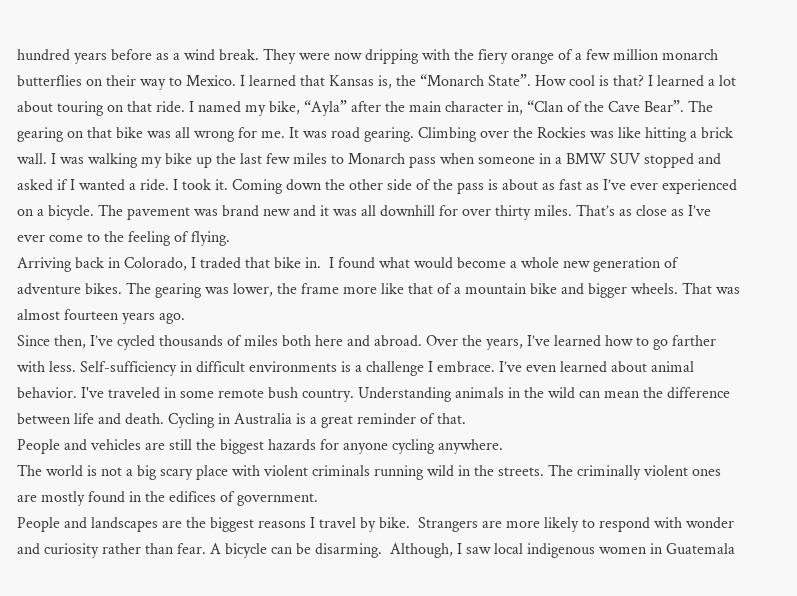hundred years before as a wind break. They were now dripping with the fiery orange of a few million monarch butterflies on their way to Mexico. I learned that Kansas is, the “Monarch State”. How cool is that? I learned a lot about touring on that ride. I named my bike, “Ayla” after the main character in, “Clan of the Cave Bear”. The gearing on that bike was all wrong for me. It was road gearing. Climbing over the Rockies was like hitting a brick wall. I was walking my bike up the last few miles to Monarch pass when someone in a BMW SUV stopped and asked if I wanted a ride. I took it. Coming down the other side of the pass is about as fast as I’ve ever experienced on a bicycle. The pavement was brand new and it was all downhill for over thirty miles. That’s as close as I’ve ever come to the feeling of flying.
Arriving back in Colorado, I traded that bike in.  I found what would become a whole new generation of adventure bikes. The gearing was lower, the frame more like that of a mountain bike and bigger wheels. That was almost fourteen years ago.
Since then, I’ve cycled thousands of miles both here and abroad. Over the years, I’ve learned how to go farther with less. Self-sufficiency in difficult environments is a challenge I embrace. I’ve even learned about animal behavior. I've traveled in some remote bush country. Understanding animals in the wild can mean the difference between life and death. Cycling in Australia is a great reminder of that.
People and vehicles are still the biggest hazards for anyone cycling anywhere.
The world is not a big scary place with violent criminals running wild in the streets. The criminally violent ones are mostly found in the edifices of government.
People and landscapes are the biggest reasons I travel by bike.  Strangers are more likely to respond with wonder and curiosity rather than fear. A bicycle can be disarming.  Although, I saw local indigenous women in Guatemala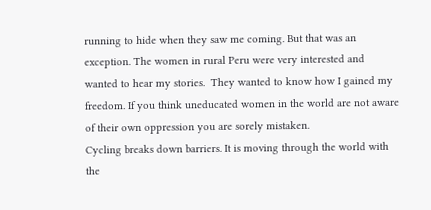running to hide when they saw me coming. But that was an exception. The women in rural Peru were very interested and wanted to hear my stories.  They wanted to know how I gained my freedom. If you think uneducated women in the world are not aware of their own oppression you are sorely mistaken.
Cycling breaks down barriers. It is moving through the world with the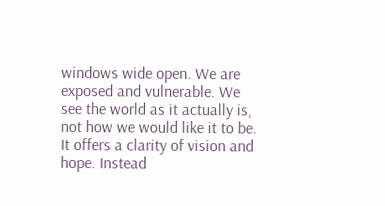windows wide open. We are exposed and vulnerable. We see the world as it actually is, not how we would like it to be. It offers a clarity of vision and hope. Instead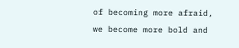of becoming more afraid, we become more bold and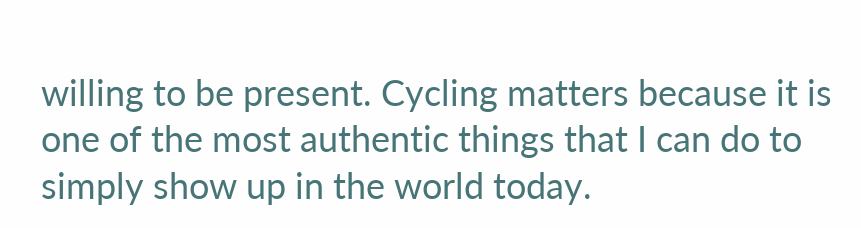willing to be present. Cycling matters because it is one of the most authentic things that I can do to simply show up in the world today.